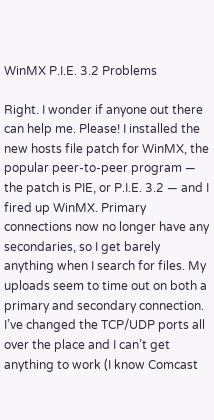WinMX P.I.E. 3.2 Problems

Right. I wonder if anyone out there can help me. Please! I installed the new hosts file patch for WinMX, the popular peer-to-peer program — the patch is PIE, or P.I.E. 3.2 — and I fired up WinMX. Primary connections now no longer have any secondaries, so I get barely anything when I search for files. My uploads seem to time out on both a primary and secondary connection. I’ve changed the TCP/UDP ports all over the place and I can’t get anything to work (I know Comcast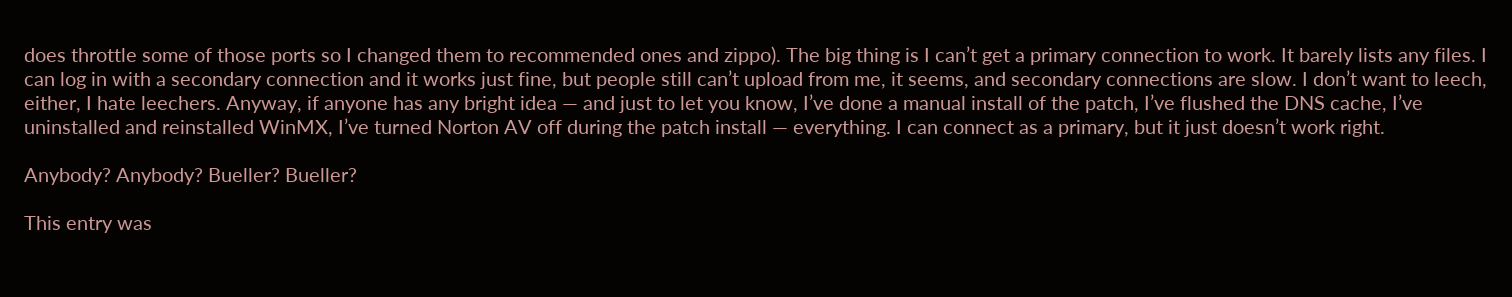does throttle some of those ports so I changed them to recommended ones and zippo). The big thing is I can’t get a primary connection to work. It barely lists any files. I can log in with a secondary connection and it works just fine, but people still can’t upload from me, it seems, and secondary connections are slow. I don’t want to leech, either, I hate leechers. Anyway, if anyone has any bright idea — and just to let you know, I’ve done a manual install of the patch, I’ve flushed the DNS cache, I’ve uninstalled and reinstalled WinMX, I’ve turned Norton AV off during the patch install — everything. I can connect as a primary, but it just doesn’t work right.

Anybody? Anybody? Bueller? Bueller?

This entry was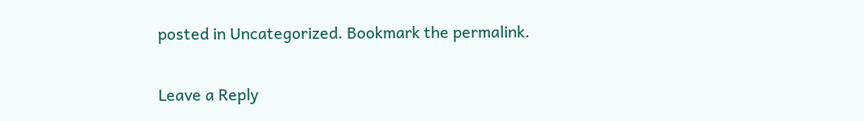posted in Uncategorized. Bookmark the permalink.

Leave a Reply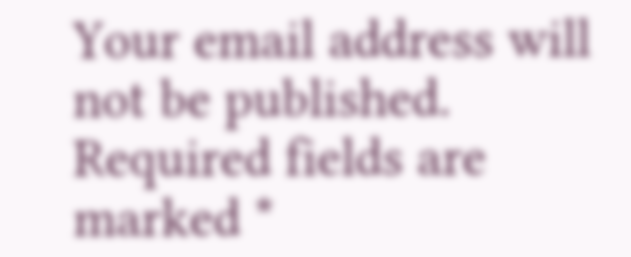Your email address will not be published. Required fields are marked *